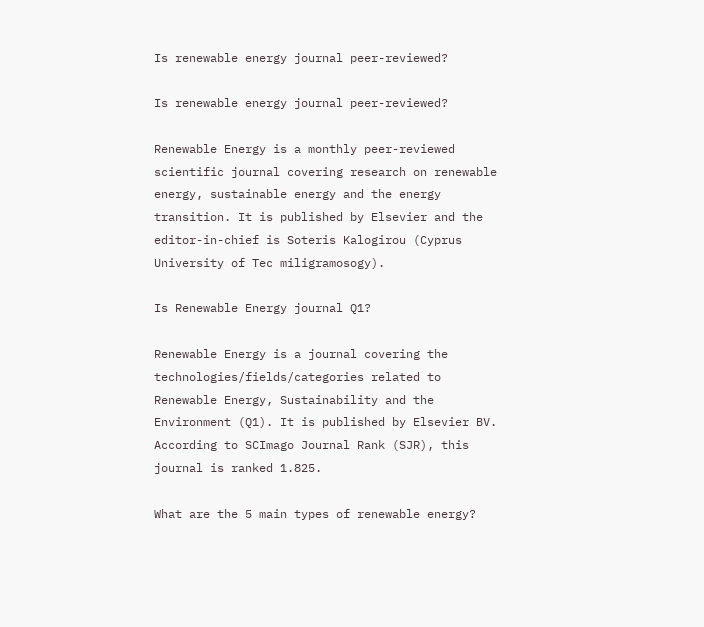Is renewable energy journal peer-reviewed?

Is renewable energy journal peer-reviewed?

Renewable Energy is a monthly peer-reviewed scientific journal covering research on renewable energy, sustainable energy and the energy transition. It is published by Elsevier and the editor-in-chief is Soteris Kalogirou (Cyprus University of Tec miligramosogy).

Is Renewable Energy journal Q1?

Renewable Energy is a journal covering the technologies/fields/categories related to Renewable Energy, Sustainability and the Environment (Q1). It is published by Elsevier BV. According to SCImago Journal Rank (SJR), this journal is ranked 1.825.

What are the 5 main types of renewable energy?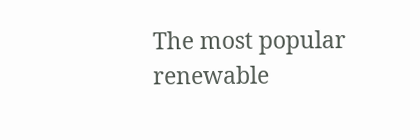The most popular renewable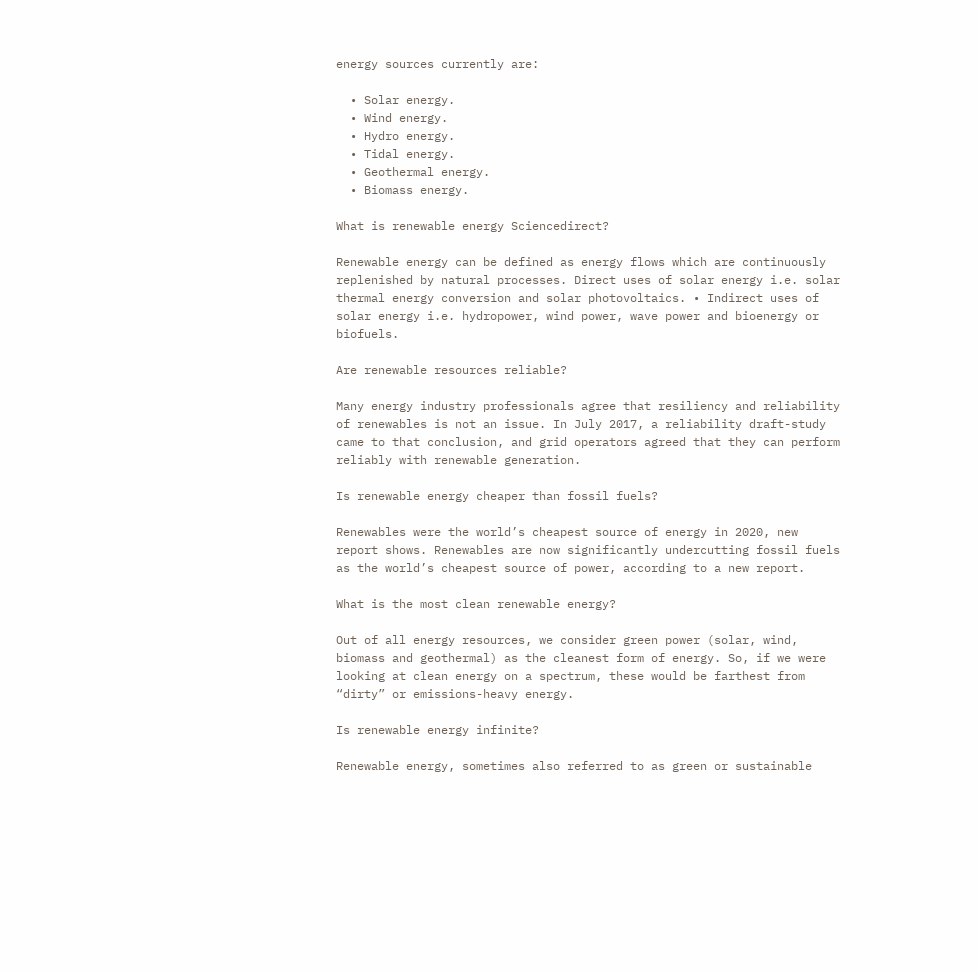energy sources currently are:

  • Solar energy.
  • Wind energy.
  • Hydro energy.
  • Tidal energy.
  • Geothermal energy.
  • Biomass energy.

What is renewable energy Sciencedirect?

Renewable energy can be defined as energy flows which are continuously replenished by natural processes. Direct uses of solar energy i.e. solar thermal energy conversion and solar photovoltaics. • Indirect uses of solar energy i.e. hydropower, wind power, wave power and bioenergy or biofuels.

Are renewable resources reliable?

Many energy industry professionals agree that resiliency and reliability of renewables is not an issue. In July 2017, a reliability draft-study came to that conclusion, and grid operators agreed that they can perform reliably with renewable generation.

Is renewable energy cheaper than fossil fuels?

Renewables were the world’s cheapest source of energy in 2020, new report shows. Renewables are now significantly undercutting fossil fuels as the world’s cheapest source of power, according to a new report.

What is the most clean renewable energy?

Out of all energy resources, we consider green power (solar, wind, biomass and geothermal) as the cleanest form of energy. So, if we were looking at clean energy on a spectrum, these would be farthest from “dirty” or emissions-heavy energy.

Is renewable energy infinite?

Renewable energy, sometimes also referred to as green or sustainable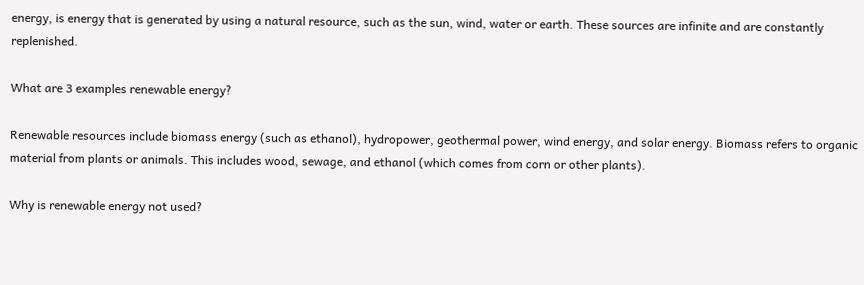energy, is energy that is generated by using a natural resource, such as the sun, wind, water or earth. These sources are infinite and are constantly replenished.

What are 3 examples renewable energy?

Renewable resources include biomass energy (such as ethanol), hydropower, geothermal power, wind energy, and solar energy. Biomass refers to organic material from plants or animals. This includes wood, sewage, and ethanol (which comes from corn or other plants).

Why is renewable energy not used?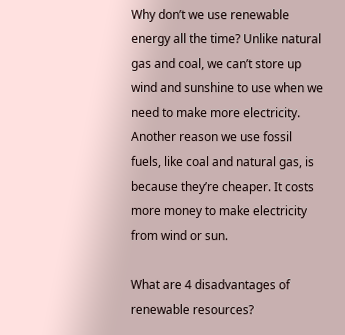Why don’t we use renewable energy all the time? Unlike natural gas and coal, we can’t store up wind and sunshine to use when we need to make more electricity. Another reason we use fossil fuels, like coal and natural gas, is because they’re cheaper. It costs more money to make electricity from wind or sun.

What are 4 disadvantages of renewable resources?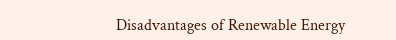Disadvantages of Renewable Energy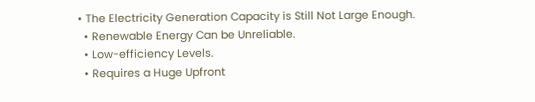• The Electricity Generation Capacity is Still Not Large Enough.
  • Renewable Energy Can be Unreliable.
  • Low-efficiency Levels.
  • Requires a Huge Upfront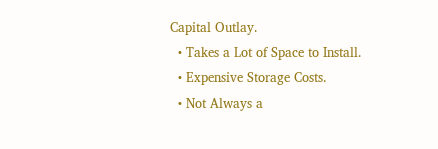Capital Outlay.
  • Takes a Lot of Space to Install.
  • Expensive Storage Costs.
  • Not Always a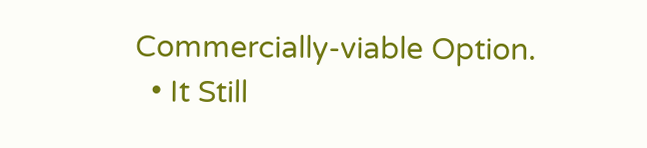Commercially-viable Option.
  • It Still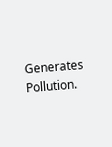Generates Pollution.